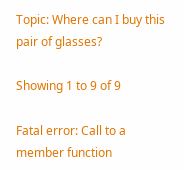Topic: Where can I buy this pair of glasses?

Showing 1 to 9 of 9

Fatal error: Call to a member function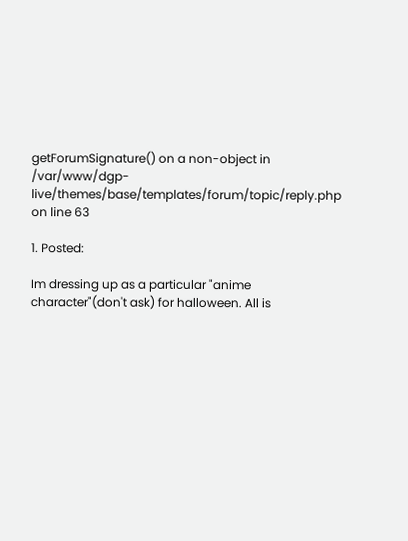getForumSignature() on a non-object in /var/www/dgp-live/themes/base/templates/forum/topic/reply.php on line 63

1. Posted:

Im dressing up as a particular "anime character"(don't ask) for halloween. All is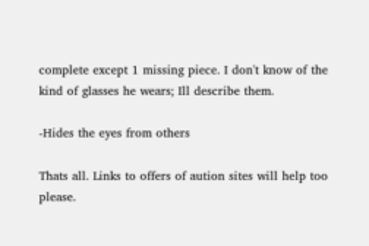complete except 1 missing piece. I don't know of the kind of glasses he wears; Ill describe them.

-Hides the eyes from others

Thats all. Links to offers of aution sites will help too please.